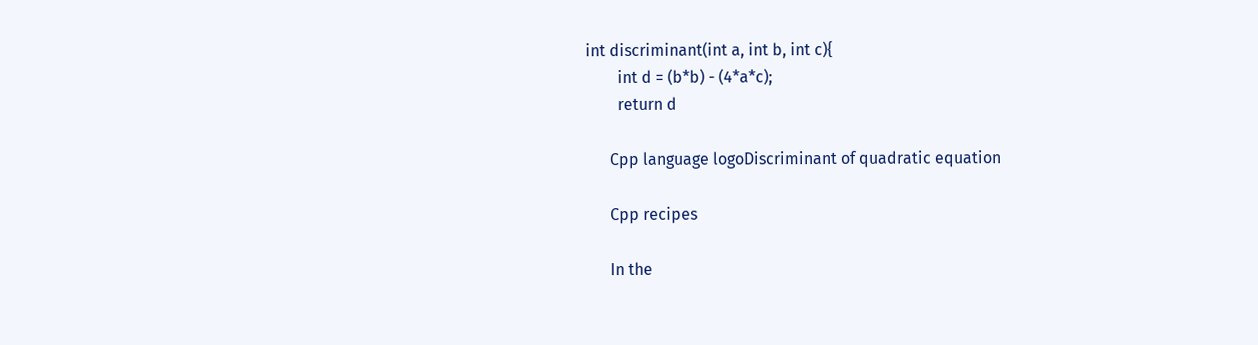int discriminant(int a, int b, int c){
        int d = (b*b) - (4*a*c);
        return d

      Cpp language logoDiscriminant of quadratic equation

      Cpp recipes

      In the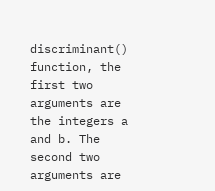discriminant() function, the first two arguments are the integers a and b. The second two arguments are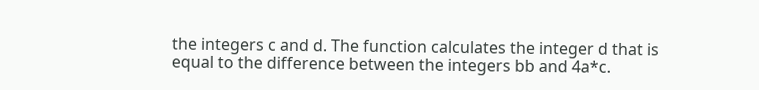the integers c and d. The function calculates the integer d that is equal to the difference between the integers bb and 4a*c.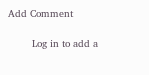Add Comment

        Log in to add a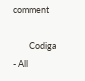comment

        Codiga - All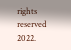rights reserved 2022.